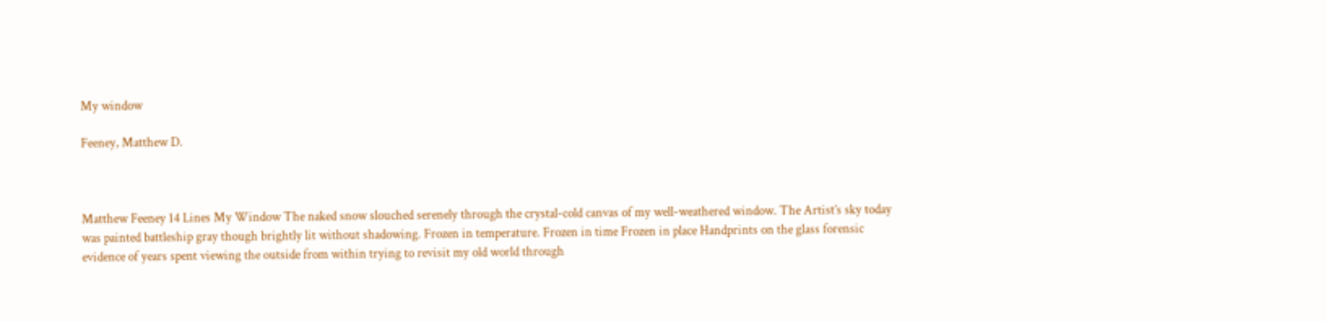My window

Feeney, Matthew D.



Matthew Feeney 14 Lines My Window The naked snow slouched serenely through the crystal-cold canvas of my well-weathered window. The Artist’s sky today was painted battleship gray though brightly lit without shadowing. Frozen in temperature. Frozen in time Frozen in place Handprints on the glass forensic evidence of years spent viewing the outside from within trying to revisit my old world through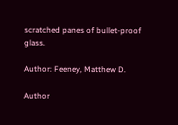scratched panes of bullet-proof glass.

Author: Feeney, Matthew D.

Author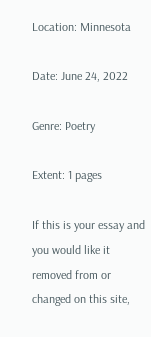Location: Minnesota

Date: June 24, 2022

Genre: Poetry

Extent: 1 pages

If this is your essay and you would like it removed from or changed on this site,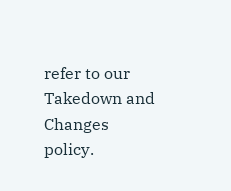refer to our Takedown and Changes policy.